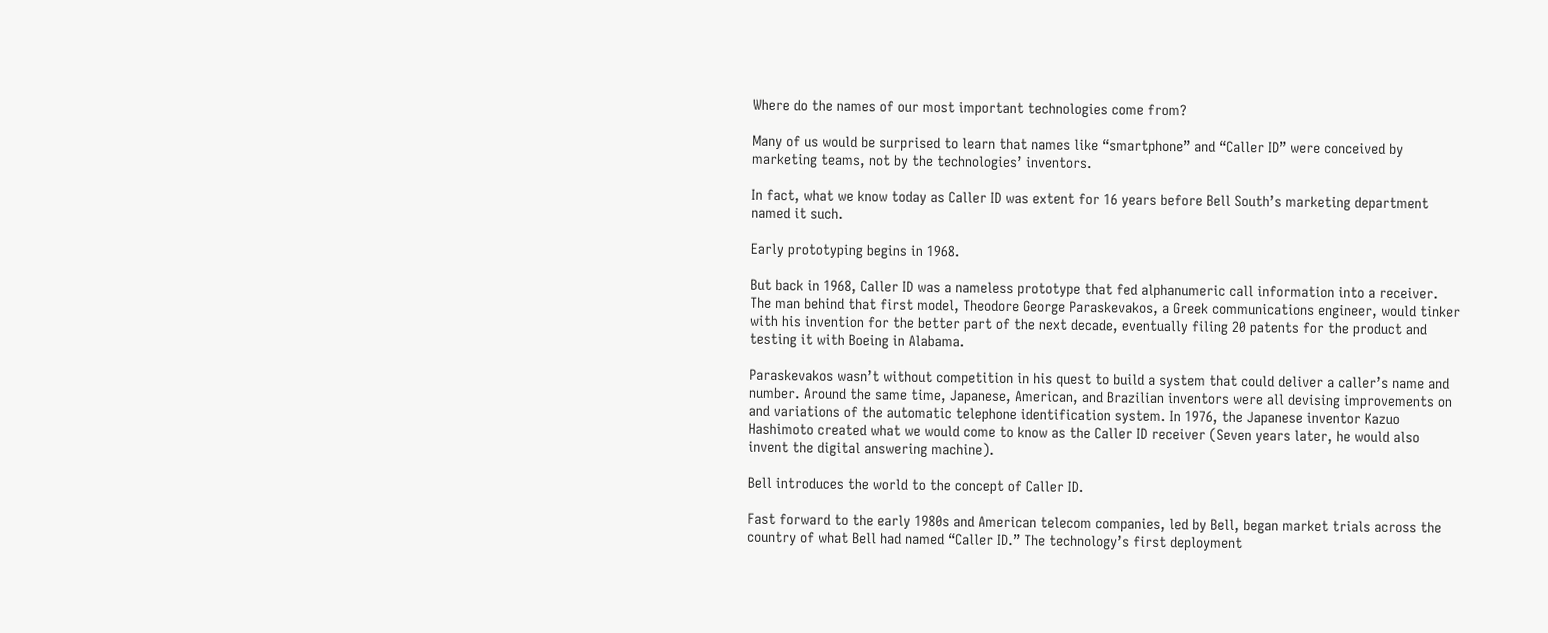Where do the names of our most important technologies come from?

Many of us would be surprised to learn that names like “smartphone” and “Caller ID” were conceived by marketing teams, not by the technologies’ inventors.

In fact, what we know today as Caller ID was extent for 16 years before Bell South’s marketing department named it such.

Early prototyping begins in 1968.

But back in 1968, Caller ID was a nameless prototype that fed alphanumeric call information into a receiver. The man behind that first model, Theodore George Paraskevakos, a Greek communications engineer, would tinker with his invention for the better part of the next decade, eventually filing 20 patents for the product and testing it with Boeing in Alabama.

Paraskevakos wasn’t without competition in his quest to build a system that could deliver a caller’s name and number. Around the same time, Japanese, American, and Brazilian inventors were all devising improvements on and variations of the automatic telephone identification system. In 1976, the Japanese inventor Kazuo Hashimoto created what we would come to know as the Caller ID receiver (Seven years later, he would also invent the digital answering machine).

Bell introduces the world to the concept of Caller ID.

Fast forward to the early 1980s and American telecom companies, led by Bell, began market trials across the country of what Bell had named “Caller ID.” The technology’s first deployment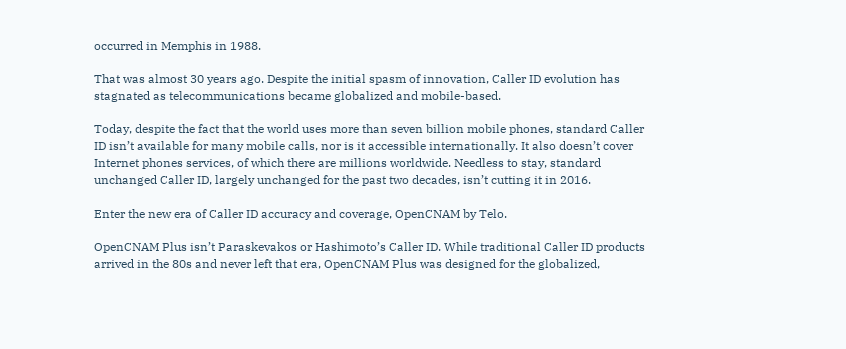occurred in Memphis in 1988.

That was almost 30 years ago. Despite the initial spasm of innovation, Caller ID evolution has stagnated as telecommunications became globalized and mobile-based.

Today, despite the fact that the world uses more than seven billion mobile phones, standard Caller ID isn’t available for many mobile calls, nor is it accessible internationally. It also doesn’t cover Internet phones services, of which there are millions worldwide. Needless to stay, standard unchanged Caller ID, largely unchanged for the past two decades, isn’t cutting it in 2016.

Enter the new era of Caller ID accuracy and coverage, OpenCNAM by Telo.

OpenCNAM Plus isn’t Paraskevakos or Hashimoto’s Caller ID. While traditional Caller ID products arrived in the 80s and never left that era, OpenCNAM Plus was designed for the globalized,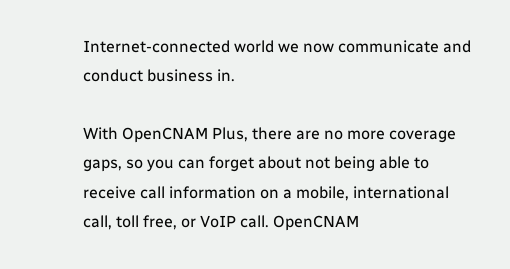Internet-connected world we now communicate and conduct business in.

With OpenCNAM Plus, there are no more coverage gaps, so you can forget about not being able to receive call information on a mobile, international call, toll free, or VoIP call. OpenCNAM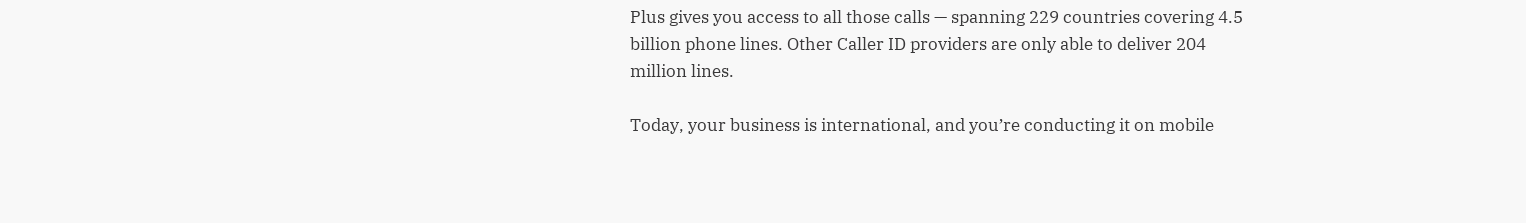Plus gives you access to all those calls — spanning 229 countries covering 4.5 billion phone lines. Other Caller ID providers are only able to deliver 204 million lines.

Today, your business is international, and you’re conducting it on mobile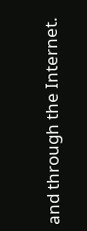and through the Internet.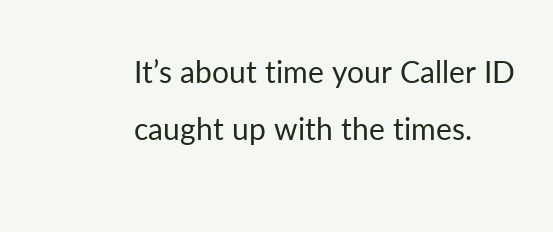It’s about time your Caller ID caught up with the times.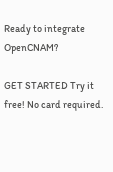Ready to integrate OpenCNAM?

GET STARTED Try it free! No card required.